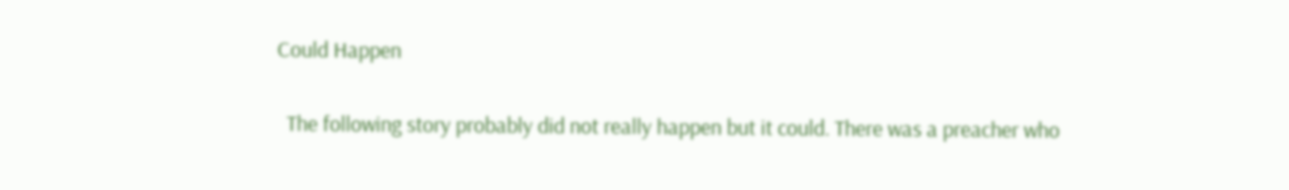Could Happen

  The following story probably did not really happen but it could. There was a preacher who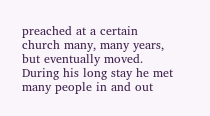preached at a certain church many, many years, but eventually moved. During his long stay he met many people in and out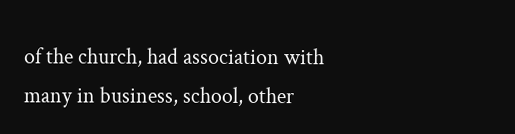of the church, had association with many in business, school, other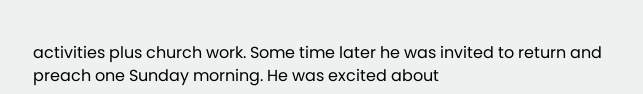activities plus church work. Some time later he was invited to return and preach one Sunday morning. He was excited about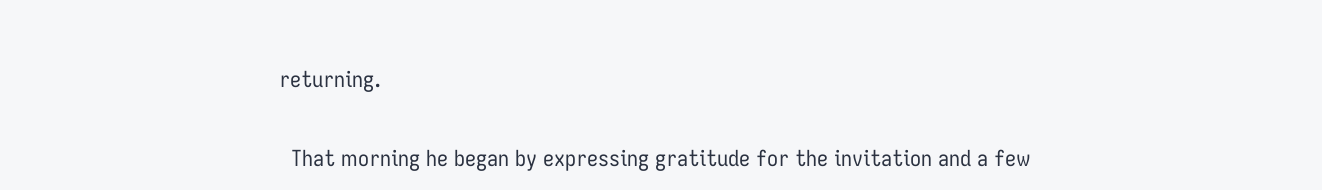returning.

  That morning he began by expressing gratitude for the invitation and a few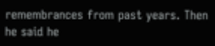remembrances from past years. Then he said he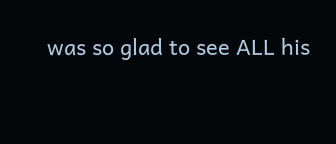was so glad to see ALL his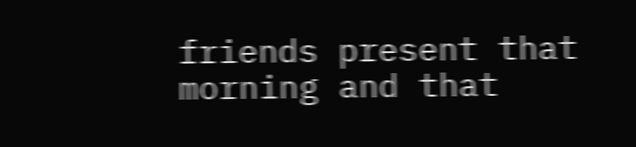friends present that morning and that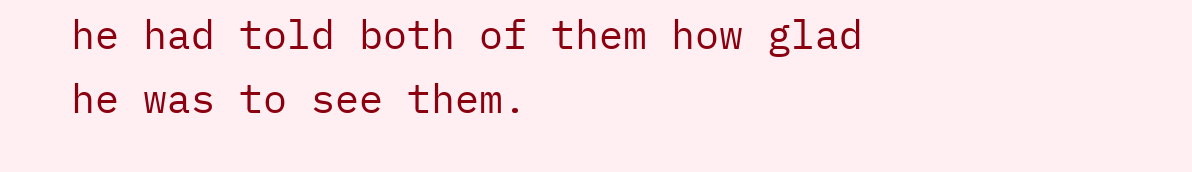he had told both of them how glad he was to see them.